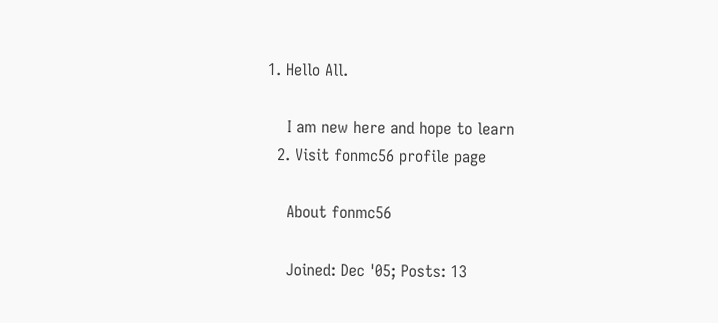1. Hello All.

    I am new here and hope to learn
  2. Visit fonmc56 profile page

    About fonmc56

    Joined: Dec '05; Posts: 13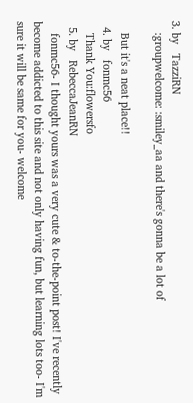3. by   TazziRN
    :groupwelcome: :smiley_aa and there's gonna be a lot of

    But it's a neat place!!
  4. by   fonmc56
    Thank You:flowersfo
  5. by   RebeccaJeanRN
    fonmc56- I thought yours was a very cute & to-the-point post! I've recently become addicted to this site and not only having fun, but learning lots too- I'm sure it will be same for you- welcome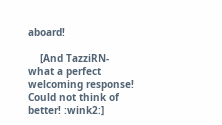aboard!

    [And TazziRN- what a perfect welcoming response! Could not think of better! :wink2:]